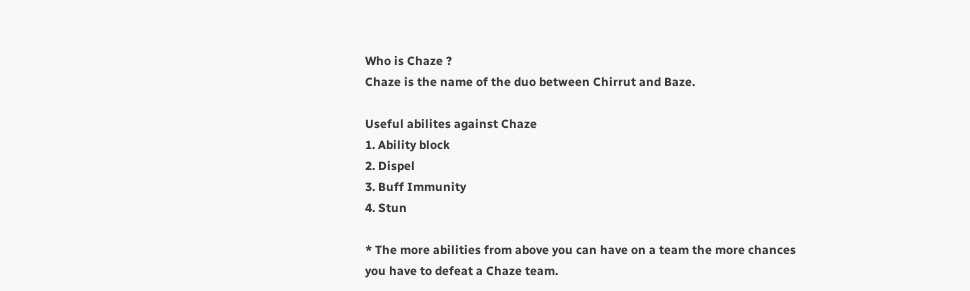Who is Chaze ?
Chaze is the name of the duo between Chirrut and Baze.

Useful abilites against Chaze
1. Ability block
2. Dispel
3. Buff Immunity
4. Stun

* The more abilities from above you can have on a team the more chances you have to defeat a Chaze team.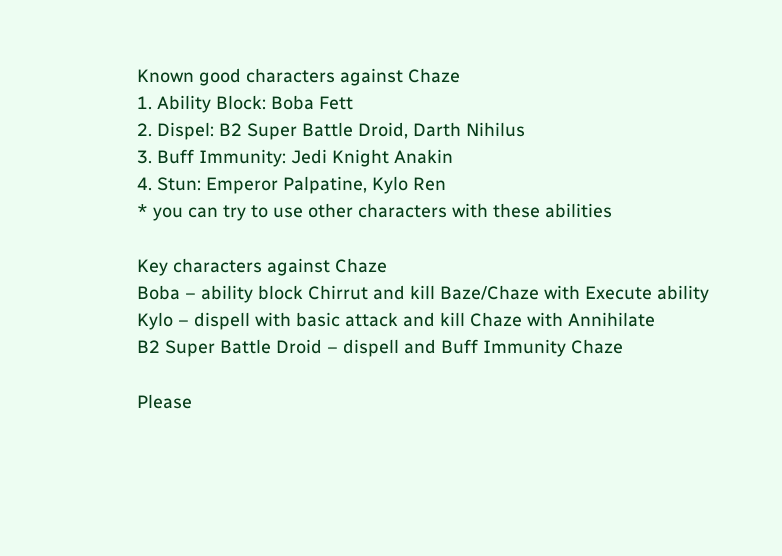Known good characters against Chaze
1. Ability Block: Boba Fett
2. Dispel: B2 Super Battle Droid, Darth Nihilus
3. Buff Immunity: Jedi Knight Anakin
4. Stun: Emperor Palpatine, Kylo Ren
* you can try to use other characters with these abilities

Key characters against Chaze
Boba – ability block Chirrut and kill Baze/Chaze with Execute ability
Kylo – dispell with basic attack and kill Chaze with Annihilate
B2 Super Battle Droid – dispell and Buff Immunity Chaze

Please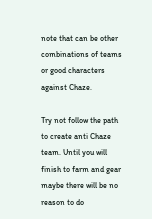note that can be other combinations of teams or good characters against Chaze.

Try not follow the path to create anti Chaze team. Until you will finish to farm and gear maybe there will be no reason to do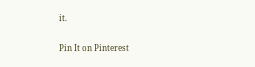it.

Pin It on Pinterest